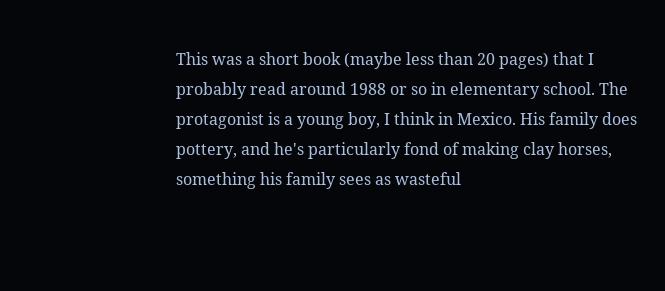This was a short book (maybe less than 20 pages) that I probably read around 1988 or so in elementary school. The protagonist is a young boy, I think in Mexico. His family does pottery, and he's particularly fond of making clay horses, something his family sees as wasteful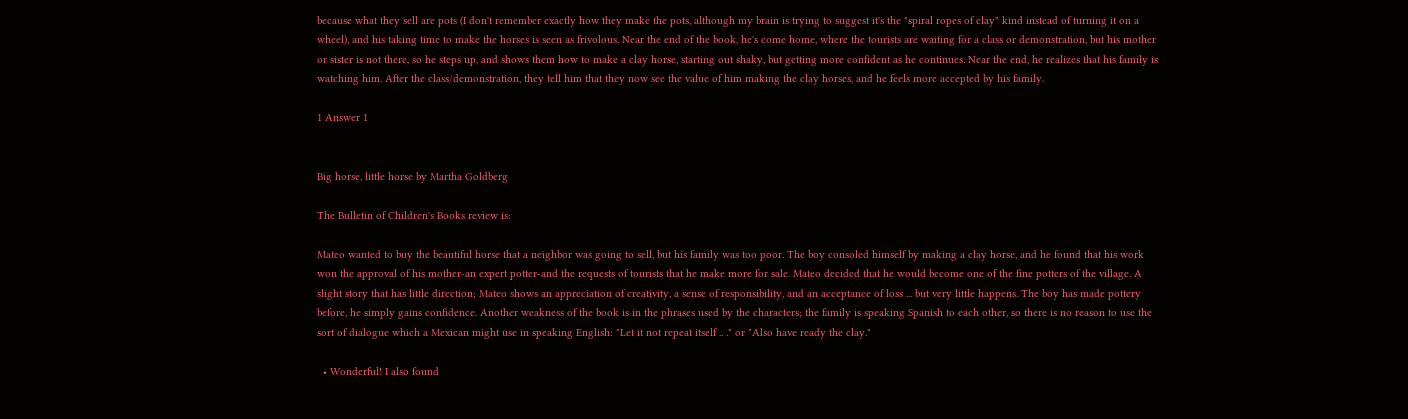because what they sell are pots (I don't remember exactly how they make the pots, although my brain is trying to suggest it's the "spiral ropes of clay" kind instead of turning it on a wheel), and his taking time to make the horses is seen as frivolous. Near the end of the book, he's come home, where the tourists are waiting for a class or demonstration, but his mother or sister is not there, so he steps up, and shows them how to make a clay horse, starting out shaky, but getting more confident as he continues. Near the end, he realizes that his family is watching him. After the class/demonstration, they tell him that they now see the value of him making the clay horses, and he feels more accepted by his family.

1 Answer 1


Big horse, little horse by Martha Goldberg

The Bulletin of Children's Books review is:

Mateo wanted to buy the beautiful horse that a neighbor was going to sell, but his family was too poor. The boy consoled himself by making a clay horse, and he found that his work won the approval of his mother-an expert potter-and the requests of tourists that he make more for sale. Mateo decided that he would become one of the fine potters of the village. A slight story that has little direction; Mateo shows an appreciation of creativity, a sense of responsibility, and an acceptance of loss ... but very little happens. The boy has made pottery before, he simply gains confidence. Another weakness of the book is in the phrases used by the characters; the family is speaking Spanish to each other, so there is no reason to use the sort of dialogue which a Mexican might use in speaking English: "Let it not repeat itself .. ." or "Also have ready the clay."

  • Wonderful! I also found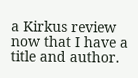a Kirkus review now that I have a title and author.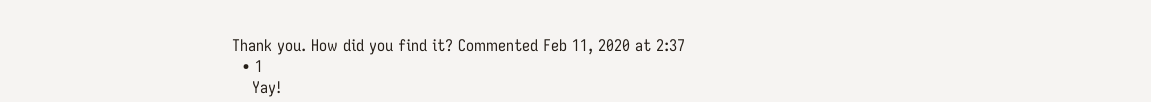Thank you. How did you find it? Commented Feb 11, 2020 at 2:37
  • 1
    Yay!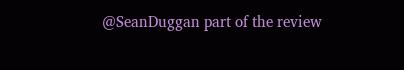@SeanDuggan part of the review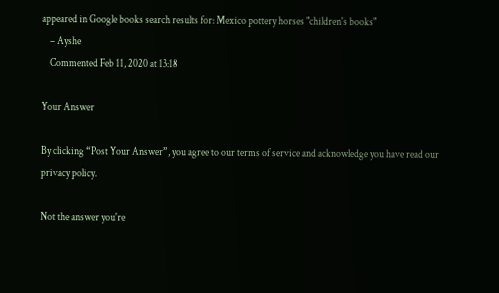appeared in Google books search results for: Mexico pottery horses "children's books"
    – Ayshe
    Commented Feb 11, 2020 at 13:18

Your Answer

By clicking “Post Your Answer”, you agree to our terms of service and acknowledge you have read our privacy policy.

Not the answer you're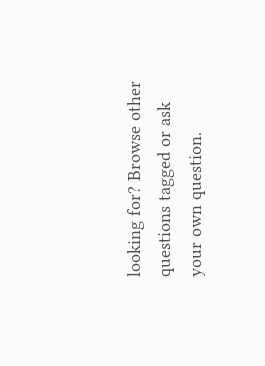looking for? Browse other questions tagged or ask your own question.